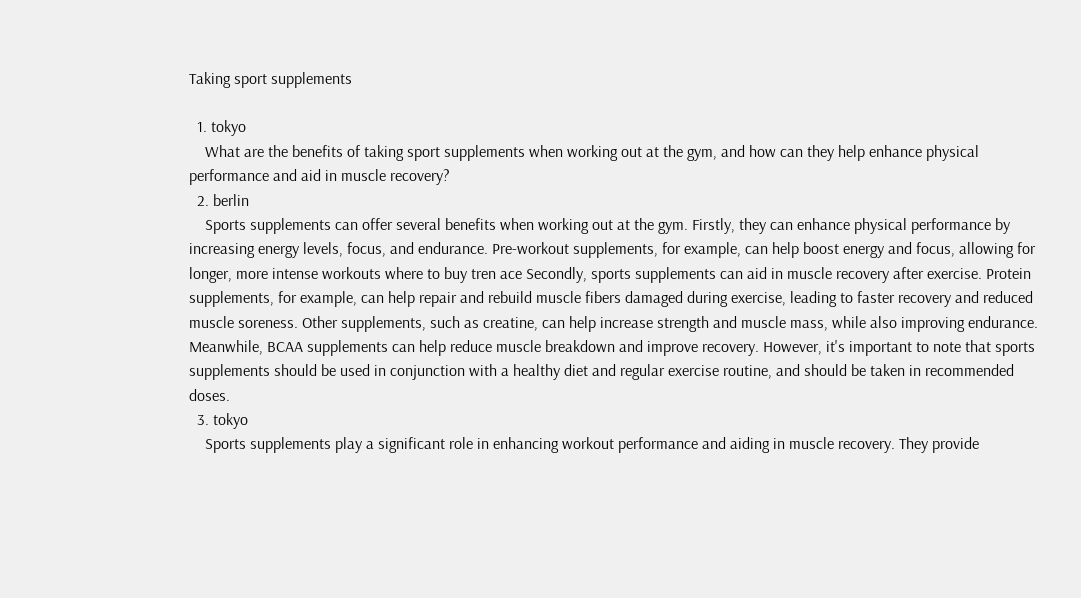Taking sport supplements

  1. tokyo
    What are the benefits of taking sport supplements when working out at the gym, and how can they help enhance physical performance and aid in muscle recovery?
  2. berlin
    Sports supplements can offer several benefits when working out at the gym. Firstly, they can enhance physical performance by increasing energy levels, focus, and endurance. Pre-workout supplements, for example, can help boost energy and focus, allowing for longer, more intense workouts where to buy tren ace Secondly, sports supplements can aid in muscle recovery after exercise. Protein supplements, for example, can help repair and rebuild muscle fibers damaged during exercise, leading to faster recovery and reduced muscle soreness. Other supplements, such as creatine, can help increase strength and muscle mass, while also improving endurance. Meanwhile, BCAA supplements can help reduce muscle breakdown and improve recovery. However, it's important to note that sports supplements should be used in conjunction with a healthy diet and regular exercise routine, and should be taken in recommended doses.
  3. tokyo
    Sports supplements play a significant role in enhancing workout performance and aiding in muscle recovery. They provide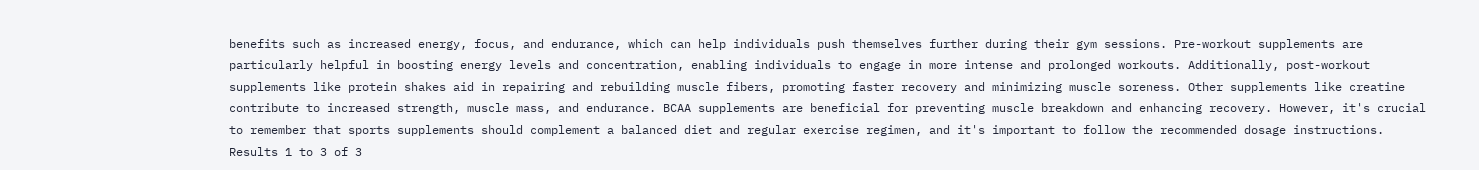benefits such as increased energy, focus, and endurance, which can help individuals push themselves further during their gym sessions. Pre-workout supplements are particularly helpful in boosting energy levels and concentration, enabling individuals to engage in more intense and prolonged workouts. Additionally, post-workout supplements like protein shakes aid in repairing and rebuilding muscle fibers, promoting faster recovery and minimizing muscle soreness. Other supplements like creatine contribute to increased strength, muscle mass, and endurance. BCAA supplements are beneficial for preventing muscle breakdown and enhancing recovery. However, it's crucial to remember that sports supplements should complement a balanced diet and regular exercise regimen, and it's important to follow the recommended dosage instructions.
Results 1 to 3 of 3